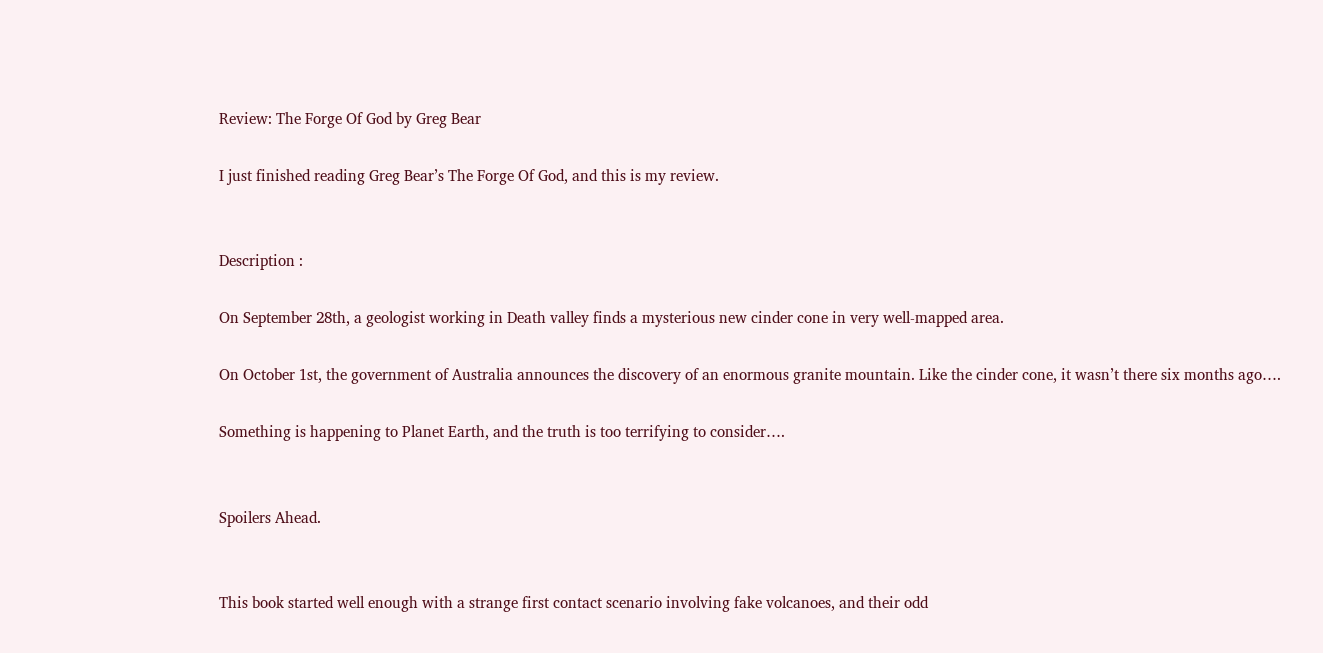Review: The Forge Of God by Greg Bear

I just finished reading Greg Bear’s The Forge Of God, and this is my review.


Description :

On September 28th, a geologist working in Death valley finds a mysterious new cinder cone in very well-mapped area.

On October 1st, the government of Australia announces the discovery of an enormous granite mountain. Like the cinder cone, it wasn’t there six months ago….

Something is happening to Planet Earth, and the truth is too terrifying to consider….


Spoilers Ahead.


This book started well enough with a strange first contact scenario involving fake volcanoes, and their odd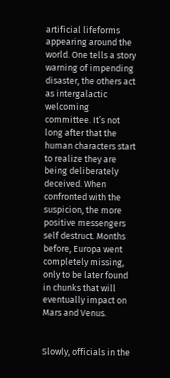artificial lifeforms appearing around the world. One tells a story warning of impending disaster, the others act as intergalactic welcoming committee. It’s not long after that the human characters start to realize they are being deliberately deceived. When confronted with the suspicion, the more positive messengers self destruct. Months before, Europa went completely missing, only to be later found in chunks that will eventually impact on Mars and Venus.


Slowly, officials in the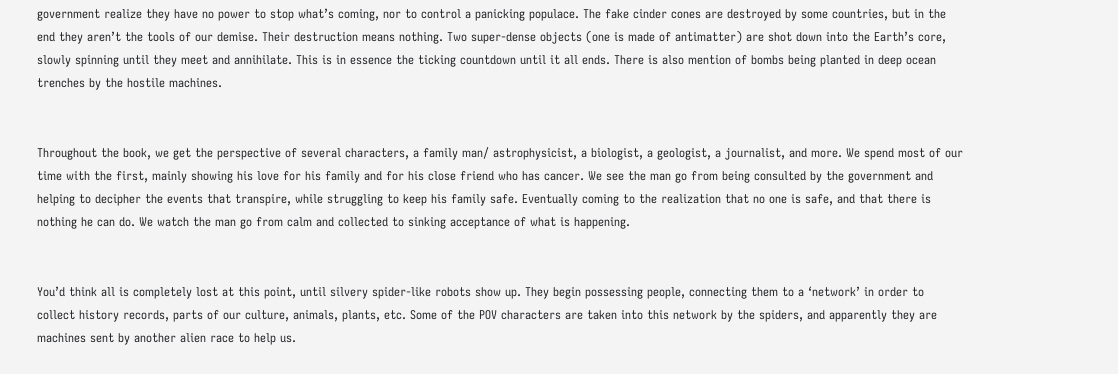government realize they have no power to stop what’s coming, nor to control a panicking populace. The fake cinder cones are destroyed by some countries, but in the end they aren’t the tools of our demise. Their destruction means nothing. Two super-dense objects (one is made of antimatter) are shot down into the Earth’s core, slowly spinning until they meet and annihilate. This is in essence the ticking countdown until it all ends. There is also mention of bombs being planted in deep ocean trenches by the hostile machines.


Throughout the book, we get the perspective of several characters, a family man/ astrophysicist, a biologist, a geologist, a journalist, and more. We spend most of our time with the first, mainly showing his love for his family and for his close friend who has cancer. We see the man go from being consulted by the government and helping to decipher the events that transpire, while struggling to keep his family safe. Eventually coming to the realization that no one is safe, and that there is nothing he can do. We watch the man go from calm and collected to sinking acceptance of what is happening.


You’d think all is completely lost at this point, until silvery spider-like robots show up. They begin possessing people, connecting them to a ‘network’ in order to collect history records, parts of our culture, animals, plants, etc. Some of the POV characters are taken into this network by the spiders, and apparently they are machines sent by another alien race to help us.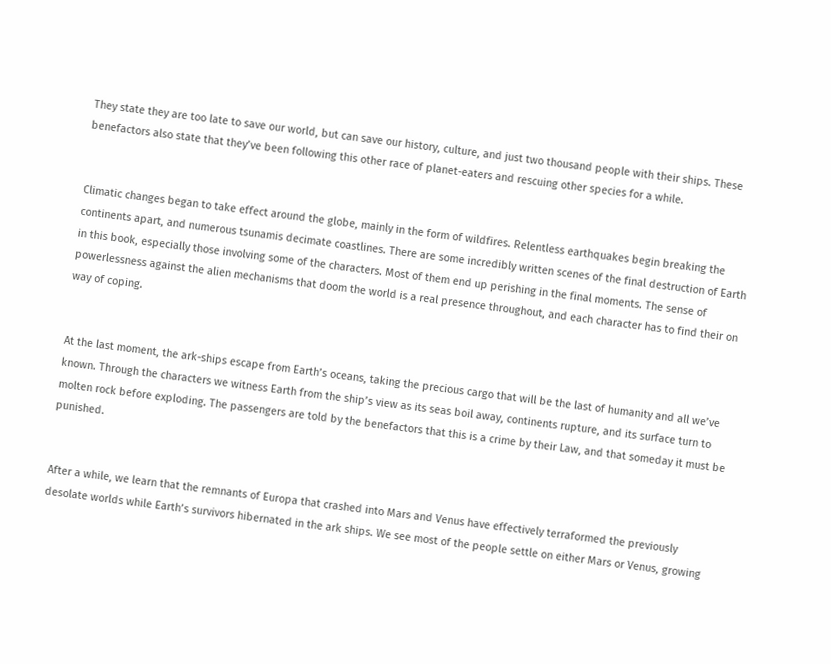They state they are too late to save our world, but can save our history, culture, and just two thousand people with their ships. These benefactors also state that they’ve been following this other race of planet-eaters and rescuing other species for a while.


Climatic changes began to take effect around the globe, mainly in the form of wildfires. Relentless earthquakes begin breaking the continents apart, and numerous tsunamis decimate coastlines. There are some incredibly written scenes of the final destruction of Earth in this book, especially those involving some of the characters. Most of them end up perishing in the final moments. The sense of powerlessness against the alien mechanisms that doom the world is a real presence throughout, and each character has to find their on way of coping.


At the last moment, the ark-ships escape from Earth’s oceans, taking the precious cargo that will be the last of humanity and all we’ve known. Through the characters we witness Earth from the ship’s view as its seas boil away, continents rupture, and its surface turn to molten rock before exploding. The passengers are told by the benefactors that this is a crime by their Law, and that someday it must be punished.


After a while, we learn that the remnants of Europa that crashed into Mars and Venus have effectively terraformed the previously desolate worlds while Earth’s survivors hibernated in the ark ships. We see most of the people settle on either Mars or Venus, growing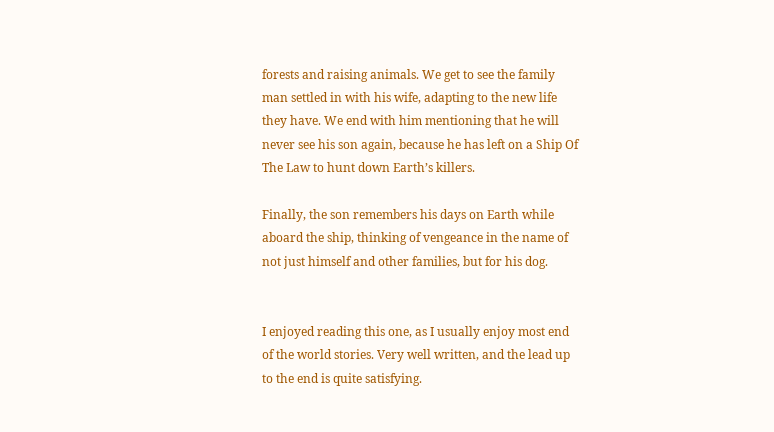forests and raising animals. We get to see the family man settled in with his wife, adapting to the new life they have. We end with him mentioning that he will never see his son again, because he has left on a Ship Of The Law to hunt down Earth’s killers.

Finally, the son remembers his days on Earth while aboard the ship, thinking of vengeance in the name of not just himself and other families, but for his dog.


I enjoyed reading this one, as I usually enjoy most end of the world stories. Very well written, and the lead up to the end is quite satisfying.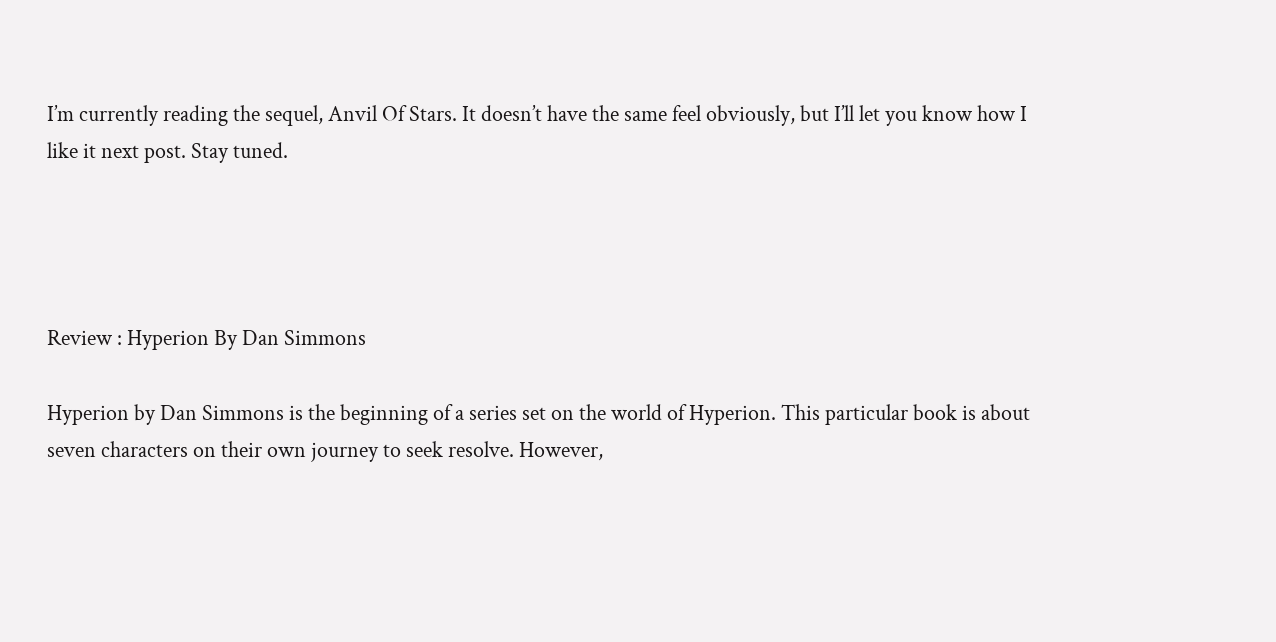I’m currently reading the sequel, Anvil Of Stars. It doesn’t have the same feel obviously, but I’ll let you know how I like it next post. Stay tuned.




Review : Hyperion By Dan Simmons

Hyperion by Dan Simmons is the beginning of a series set on the world of Hyperion. This particular book is about seven characters on their own journey to seek resolve. However,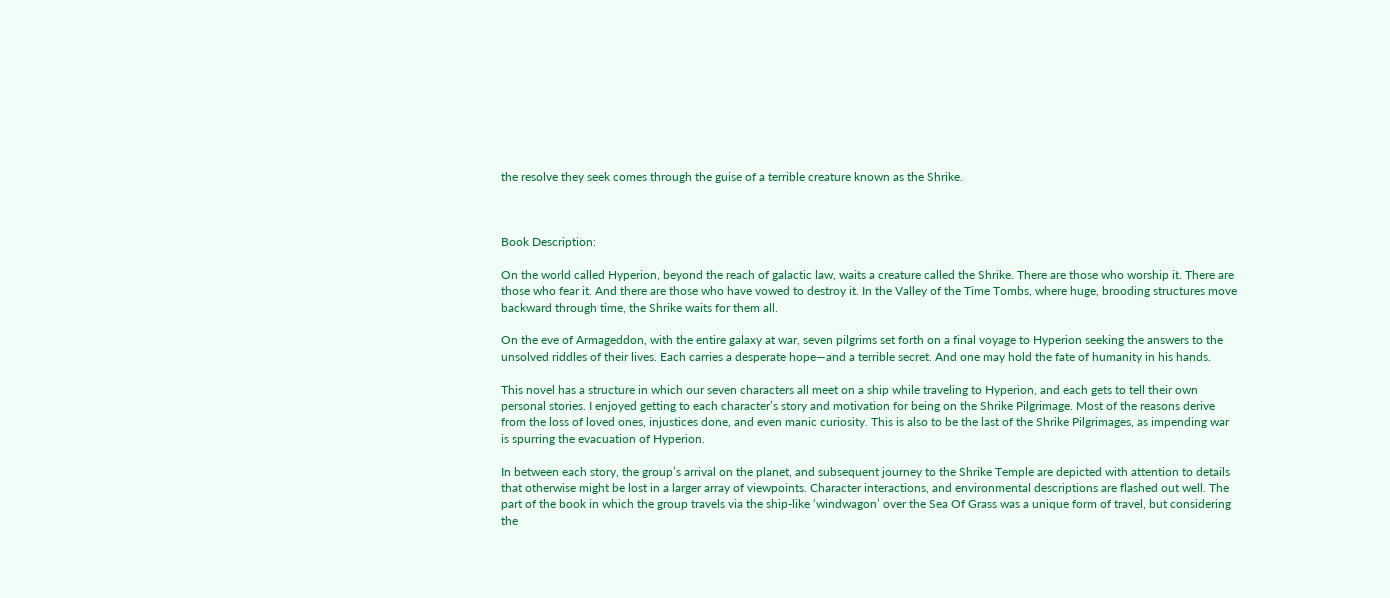the resolve they seek comes through the guise of a terrible creature known as the Shrike.



Book Description:

On the world called Hyperion, beyond the reach of galactic law, waits a creature called the Shrike. There are those who worship it. There are those who fear it. And there are those who have vowed to destroy it. In the Valley of the Time Tombs, where huge, brooding structures move backward through time, the Shrike waits for them all.

On the eve of Armageddon, with the entire galaxy at war, seven pilgrims set forth on a final voyage to Hyperion seeking the answers to the unsolved riddles of their lives. Each carries a desperate hope—and a terrible secret. And one may hold the fate of humanity in his hands.

This novel has a structure in which our seven characters all meet on a ship while traveling to Hyperion, and each gets to tell their own personal stories. I enjoyed getting to each character’s story and motivation for being on the Shrike Pilgrimage. Most of the reasons derive from the loss of loved ones, injustices done, and even manic curiosity. This is also to be the last of the Shrike Pilgrimages, as impending war is spurring the evacuation of Hyperion.

In between each story, the group’s arrival on the planet, and subsequent journey to the Shrike Temple are depicted with attention to details that otherwise might be lost in a larger array of viewpoints. Character interactions, and environmental descriptions are flashed out well. The part of the book in which the group travels via the ship-like ‘windwagon’ over the Sea Of Grass was a unique form of travel, but considering the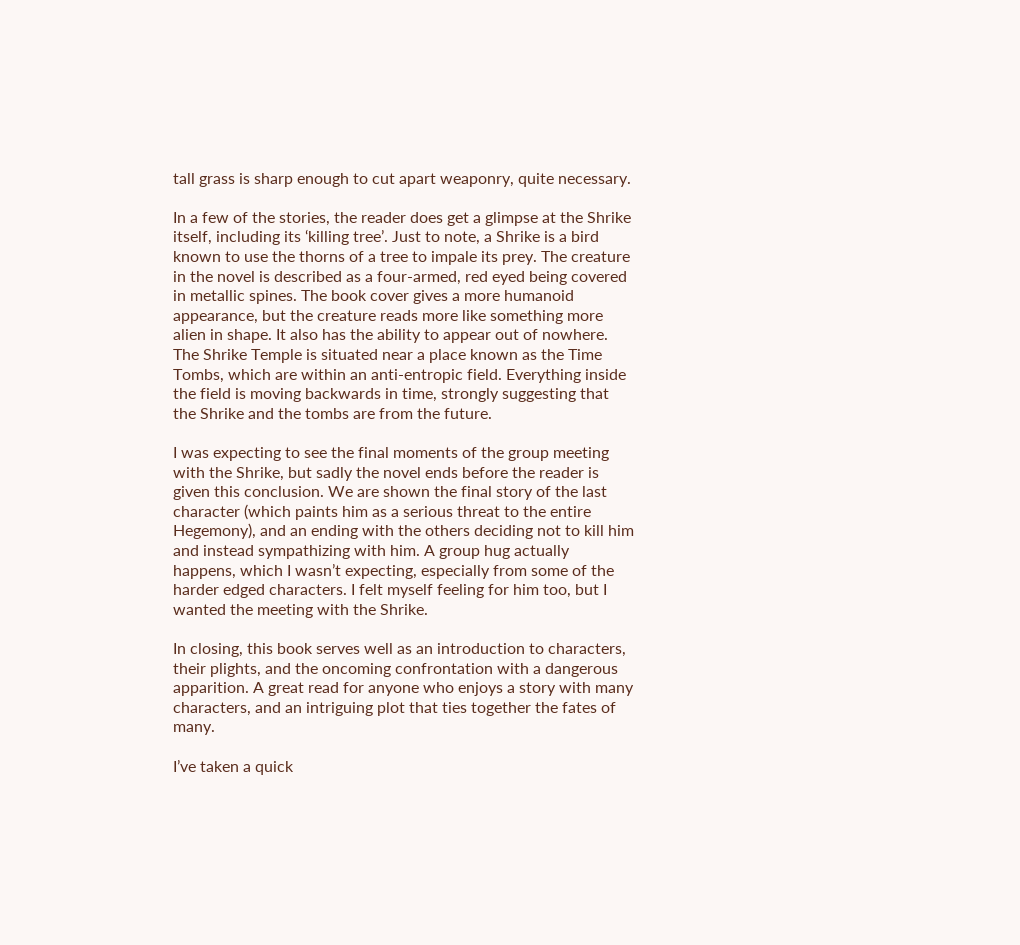tall grass is sharp enough to cut apart weaponry, quite necessary.

In a few of the stories, the reader does get a glimpse at the Shrike itself, including its ‘killing tree’. Just to note, a Shrike is a bird known to use the thorns of a tree to impale its prey. The creature in the novel is described as a four-armed, red eyed being covered in metallic spines. The book cover gives a more humanoid appearance, but the creature reads more like something more alien in shape. It also has the ability to appear out of nowhere. The Shrike Temple is situated near a place known as the Time Tombs, which are within an anti-entropic field. Everything inside the field is moving backwards in time, strongly suggesting that the Shrike and the tombs are from the future.

I was expecting to see the final moments of the group meeting with the Shrike, but sadly the novel ends before the reader is given this conclusion. We are shown the final story of the last character (which paints him as a serious threat to the entire Hegemony), and an ending with the others deciding not to kill him and instead sympathizing with him. A group hug actually happens, which I wasn’t expecting, especially from some of the harder edged characters. I felt myself feeling for him too, but I wanted the meeting with the Shrike.

In closing, this book serves well as an introduction to characters, their plights, and the oncoming confrontation with a dangerous apparition. A great read for anyone who enjoys a story with many characters, and an intriguing plot that ties together the fates of many.

I’ve taken a quick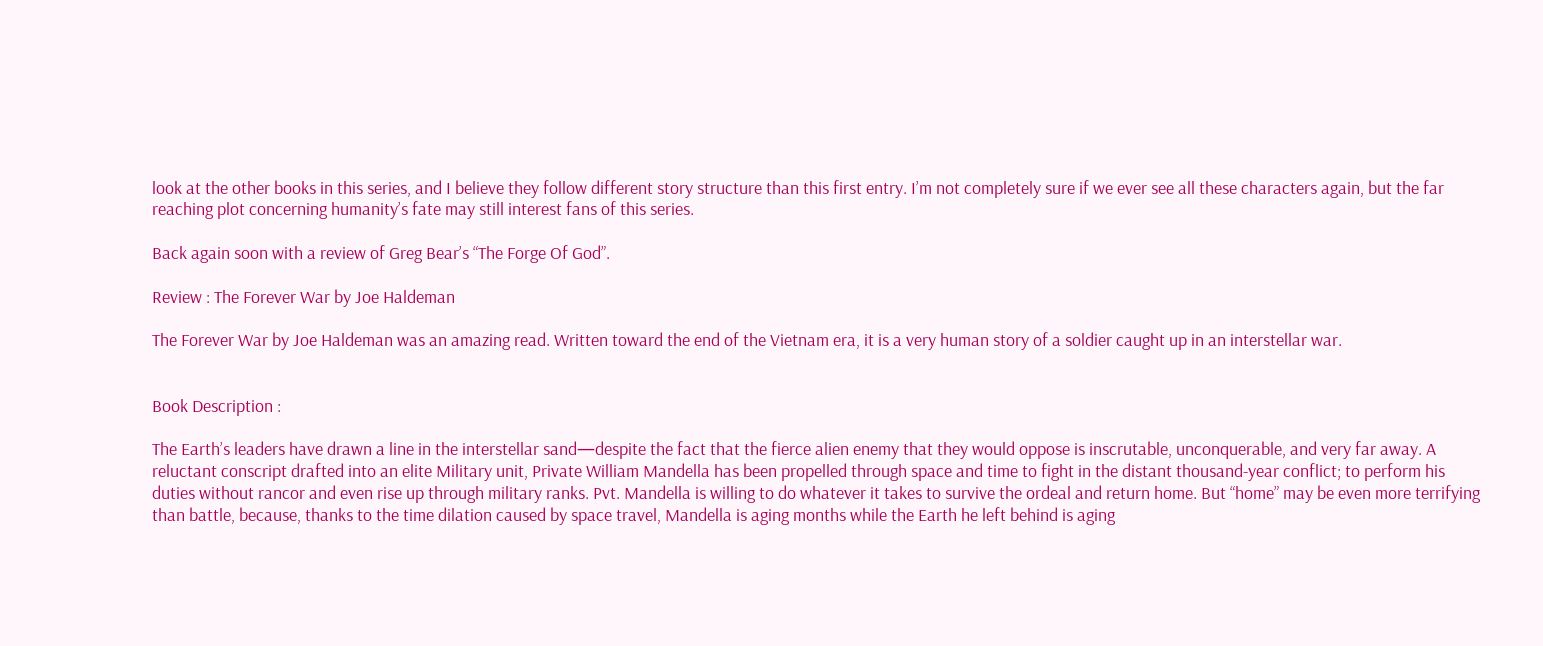look at the other books in this series, and I believe they follow different story structure than this first entry. I’m not completely sure if we ever see all these characters again, but the far reaching plot concerning humanity’s fate may still interest fans of this series.

Back again soon with a review of Greg Bear’s “The Forge Of God”.

Review : The Forever War by Joe Haldeman

The Forever War by Joe Haldeman was an amazing read. Written toward the end of the Vietnam era, it is a very human story of a soldier caught up in an interstellar war.


Book Description :

The Earth’s leaders have drawn a line in the interstellar sand—despite the fact that the fierce alien enemy that they would oppose is inscrutable, unconquerable, and very far away. A reluctant conscript drafted into an elite Military unit, Private William Mandella has been propelled through space and time to fight in the distant thousand-year conflict; to perform his duties without rancor and even rise up through military ranks. Pvt. Mandella is willing to do whatever it takes to survive the ordeal and return home. But “home” may be even more terrifying than battle, because, thanks to the time dilation caused by space travel, Mandella is aging months while the Earth he left behind is aging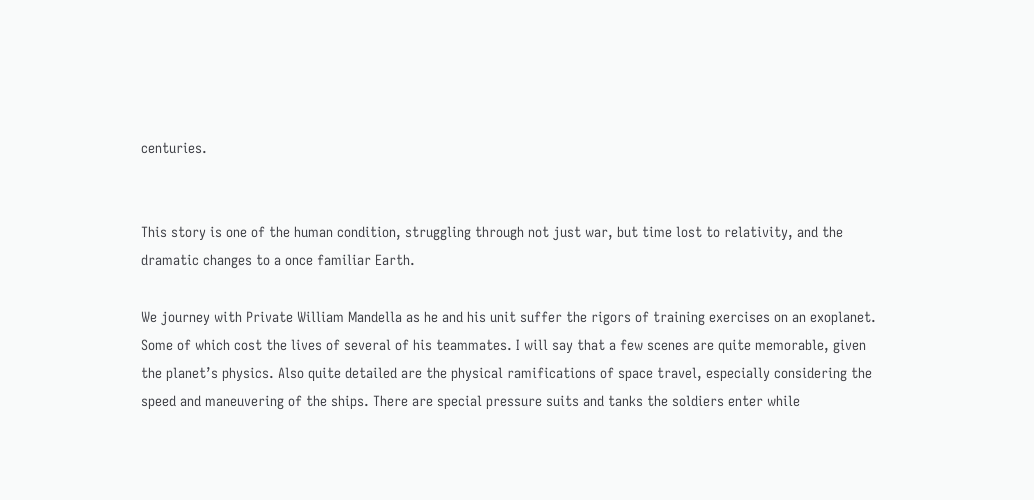centuries.


This story is one of the human condition, struggling through not just war, but time lost to relativity, and the dramatic changes to a once familiar Earth.

We journey with Private William Mandella as he and his unit suffer the rigors of training exercises on an exoplanet. Some of which cost the lives of several of his teammates. I will say that a few scenes are quite memorable, given the planet’s physics. Also quite detailed are the physical ramifications of space travel, especially considering the speed and maneuvering of the ships. There are special pressure suits and tanks the soldiers enter while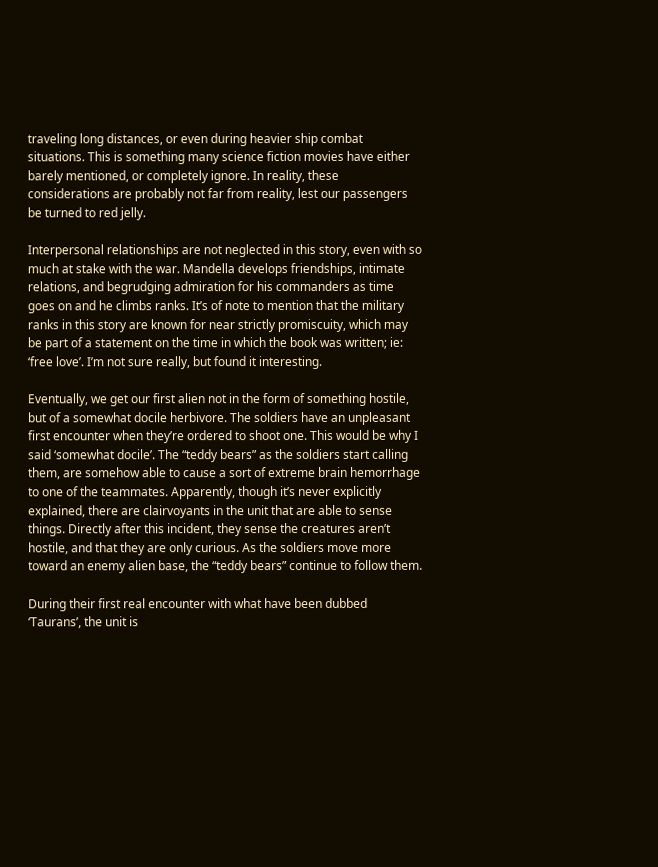traveling long distances, or even during heavier ship combat situations. This is something many science fiction movies have either barely mentioned, or completely ignore. In reality, these considerations are probably not far from reality, lest our passengers be turned to red jelly.

Interpersonal relationships are not neglected in this story, even with so much at stake with the war. Mandella develops friendships, intimate relations, and begrudging admiration for his commanders as time goes on and he climbs ranks. It’s of note to mention that the military ranks in this story are known for near strictly promiscuity, which may be part of a statement on the time in which the book was written; ie: ‘free love’. I’m not sure really, but found it interesting.

Eventually, we get our first alien not in the form of something hostile, but of a somewhat docile herbivore. The soldiers have an unpleasant first encounter when they’re ordered to shoot one. This would be why I said ‘somewhat docile’. The “teddy bears” as the soldiers start calling them, are somehow able to cause a sort of extreme brain hemorrhage to one of the teammates. Apparently, though it’s never explicitly explained, there are clairvoyants in the unit that are able to sense things. Directly after this incident, they sense the creatures aren’t hostile, and that they are only curious. As the soldiers move more toward an enemy alien base, the “teddy bears” continue to follow them.

During their first real encounter with what have been dubbed ‘Taurans’, the unit is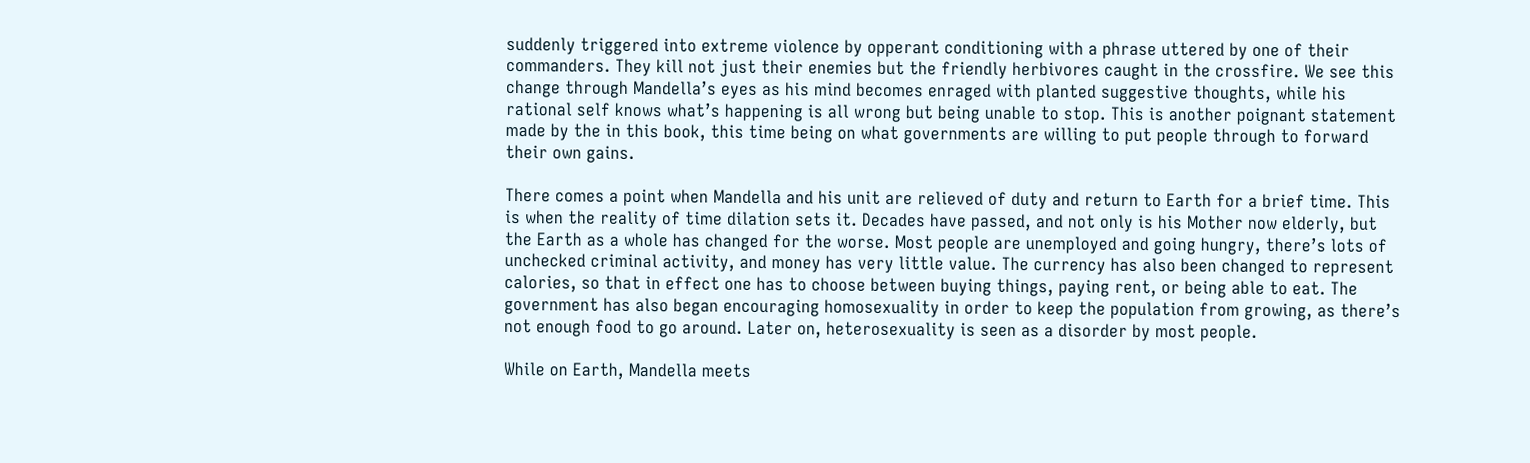suddenly triggered into extreme violence by opperant conditioning with a phrase uttered by one of their commanders. They kill not just their enemies but the friendly herbivores caught in the crossfire. We see this change through Mandella’s eyes as his mind becomes enraged with planted suggestive thoughts, while his rational self knows what’s happening is all wrong but being unable to stop. This is another poignant statement made by the in this book, this time being on what governments are willing to put people through to forward their own gains.

There comes a point when Mandella and his unit are relieved of duty and return to Earth for a brief time. This is when the reality of time dilation sets it. Decades have passed, and not only is his Mother now elderly, but the Earth as a whole has changed for the worse. Most people are unemployed and going hungry, there’s lots of unchecked criminal activity, and money has very little value. The currency has also been changed to represent calories, so that in effect one has to choose between buying things, paying rent, or being able to eat. The government has also began encouraging homosexuality in order to keep the population from growing, as there’s not enough food to go around. Later on, heterosexuality is seen as a disorder by most people.

While on Earth, Mandella meets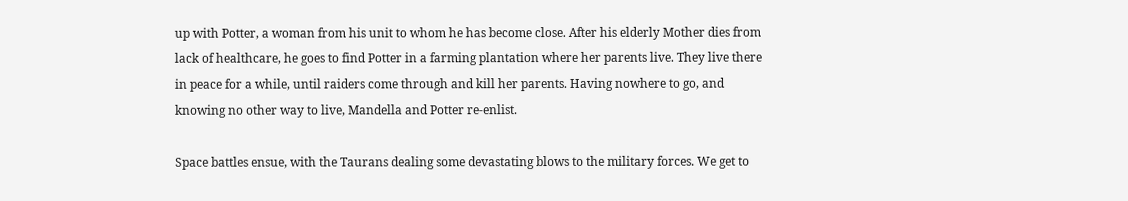up with Potter, a woman from his unit to whom he has become close. After his elderly Mother dies from lack of healthcare, he goes to find Potter in a farming plantation where her parents live. They live there in peace for a while, until raiders come through and kill her parents. Having nowhere to go, and knowing no other way to live, Mandella and Potter re-enlist.

Space battles ensue, with the Taurans dealing some devastating blows to the military forces. We get to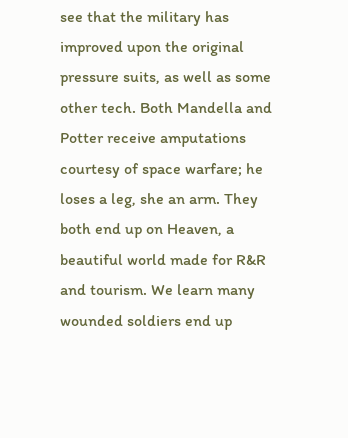see that the military has improved upon the original pressure suits, as well as some other tech. Both Mandella and Potter receive amputations courtesy of space warfare; he loses a leg, she an arm. They both end up on Heaven, a beautiful world made for R&R and tourism. We learn many wounded soldiers end up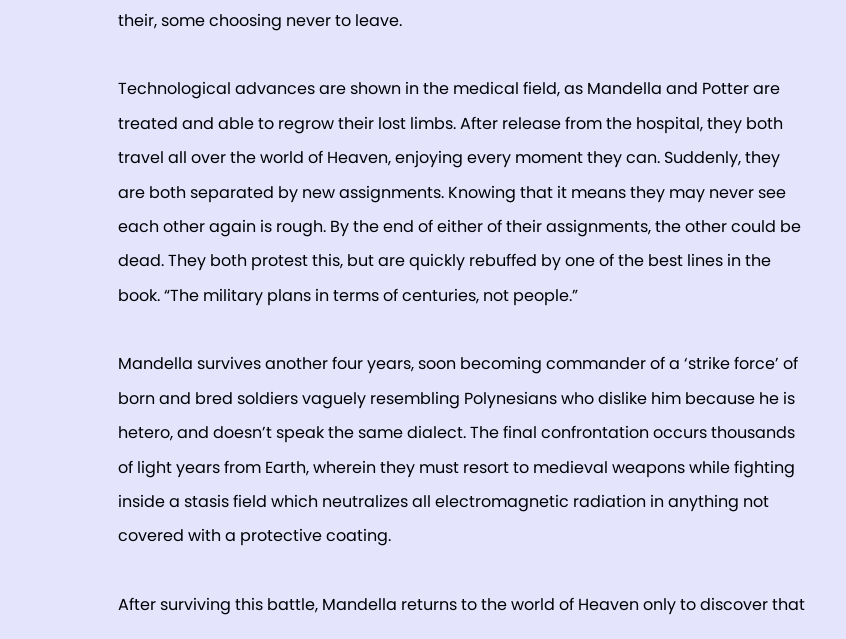their, some choosing never to leave.

Technological advances are shown in the medical field, as Mandella and Potter are treated and able to regrow their lost limbs. After release from the hospital, they both travel all over the world of Heaven, enjoying every moment they can. Suddenly, they are both separated by new assignments. Knowing that it means they may never see each other again is rough. By the end of either of their assignments, the other could be dead. They both protest this, but are quickly rebuffed by one of the best lines in the book. “The military plans in terms of centuries, not people.”

Mandella survives another four years, soon becoming commander of a ‘strike force’ of born and bred soldiers vaguely resembling Polynesians who dislike him because he is hetero, and doesn’t speak the same dialect. The final confrontation occurs thousands of light years from Earth, wherein they must resort to medieval weapons while fighting inside a stasis field which neutralizes all electromagnetic radiation in anything not covered with a protective coating.

After surviving this battle, Mandella returns to the world of Heaven only to discover that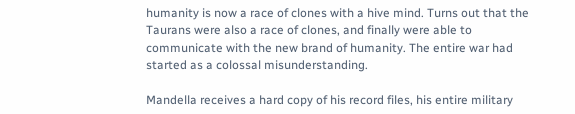humanity is now a race of clones with a hive mind. Turns out that the Taurans were also a race of clones, and finally were able to communicate with the new brand of humanity. The entire war had started as a colossal misunderstanding.

Mandella receives a hard copy of his record files, his entire military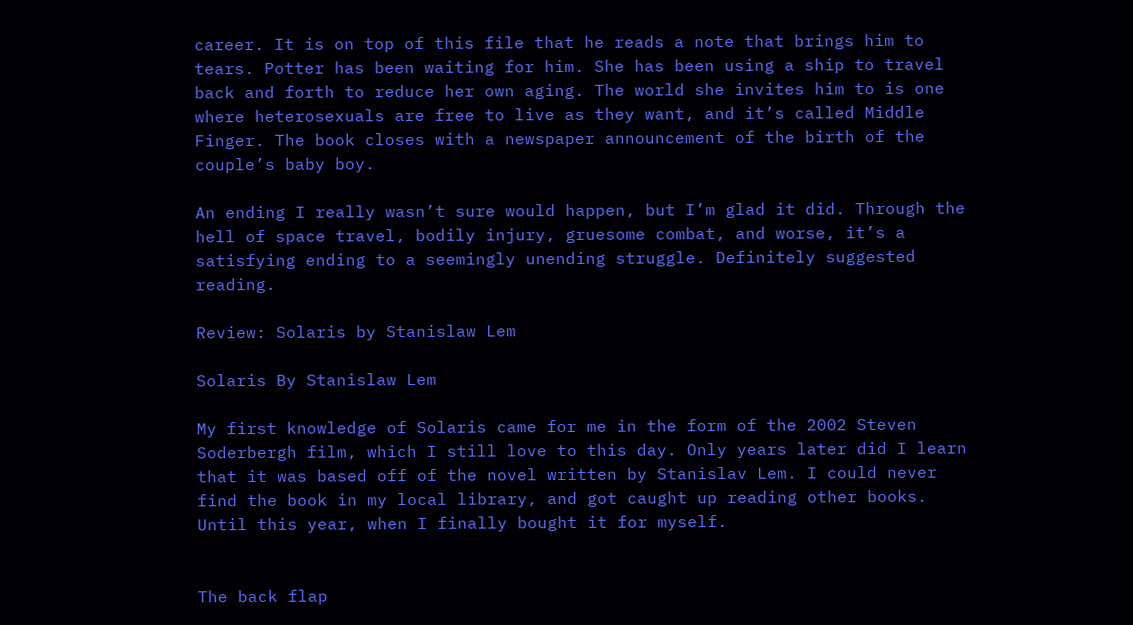career. It is on top of this file that he reads a note that brings him to tears. Potter has been waiting for him. She has been using a ship to travel back and forth to reduce her own aging. The world she invites him to is one where heterosexuals are free to live as they want, and it’s called Middle Finger. The book closes with a newspaper announcement of the birth of the couple’s baby boy.

An ending I really wasn’t sure would happen, but I’m glad it did. Through the hell of space travel, bodily injury, gruesome combat, and worse, it’s a satisfying ending to a seemingly unending struggle. Definitely suggested reading.

Review: Solaris by Stanislaw Lem

Solaris By Stanislaw Lem

My first knowledge of Solaris came for me in the form of the 2002 Steven Soderbergh film, which I still love to this day. Only years later did I learn that it was based off of the novel written by Stanislav Lem. I could never find the book in my local library, and got caught up reading other books. Until this year, when I finally bought it for myself.


The back flap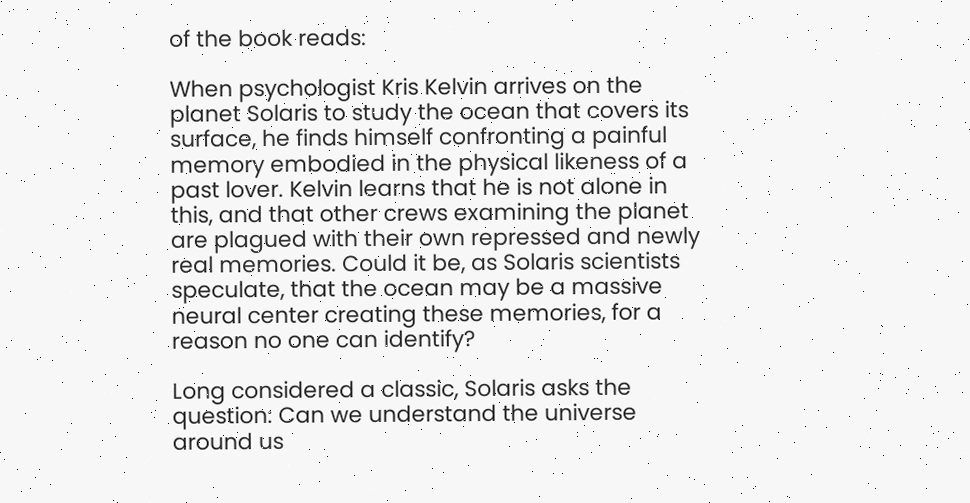of the book reads:

When psychologist Kris Kelvin arrives on the planet Solaris to study the ocean that covers its surface, he finds himself confronting a painful memory embodied in the physical likeness of a past lover. Kelvin learns that he is not alone in this, and that other crews examining the planet are plagued with their own repressed and newly real memories. Could it be, as Solaris scientists speculate, that the ocean may be a massive neural center creating these memories, for a reason no one can identify?

Long considered a classic, Solaris asks the question: Can we understand the universe around us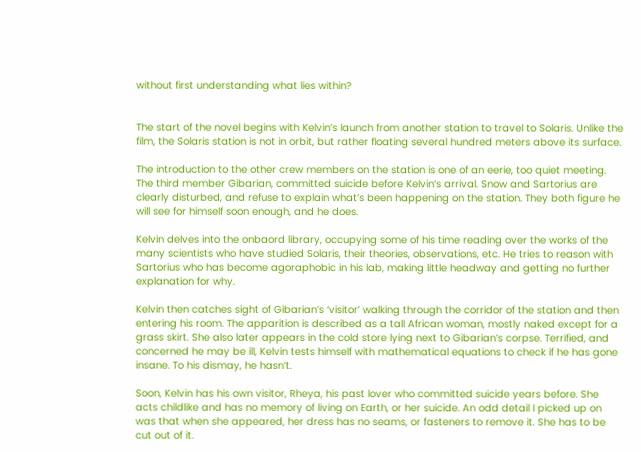without first understanding what lies within?


The start of the novel begins with Kelvin’s launch from another station to travel to Solaris. Unlike the film, the Solaris station is not in orbit, but rather floating several hundred meters above its surface.

The introduction to the other crew members on the station is one of an eerie, too quiet meeting. The third member Gibarian, committed suicide before Kelvin’s arrival. Snow and Sartorius are clearly disturbed, and refuse to explain what’s been happening on the station. They both figure he will see for himself soon enough, and he does.

Kelvin delves into the onbaord library, occupying some of his time reading over the works of the many scientists who have studied Solaris, their theories, observations, etc. He tries to reason with Sartorius who has become agoraphobic in his lab, making little headway and getting no further explanation for why.

Kelvin then catches sight of Gibarian’s ‘visitor’ walking through the corridor of the station and then entering his room. The apparition is described as a tall African woman, mostly naked except for a grass skirt. She also later appears in the cold store lying next to Gibarian’s corpse. Terrified, and concerned he may be ill, Kelvin tests himself with mathematical equations to check if he has gone insane. To his dismay, he hasn’t.

Soon, Kelvin has his own visitor, Rheya, his past lover who committed suicide years before. She acts childlike and has no memory of living on Earth, or her suicide. An odd detail I picked up on was that when she appeared, her dress has no seams, or fasteners to remove it. She has to be cut out of it.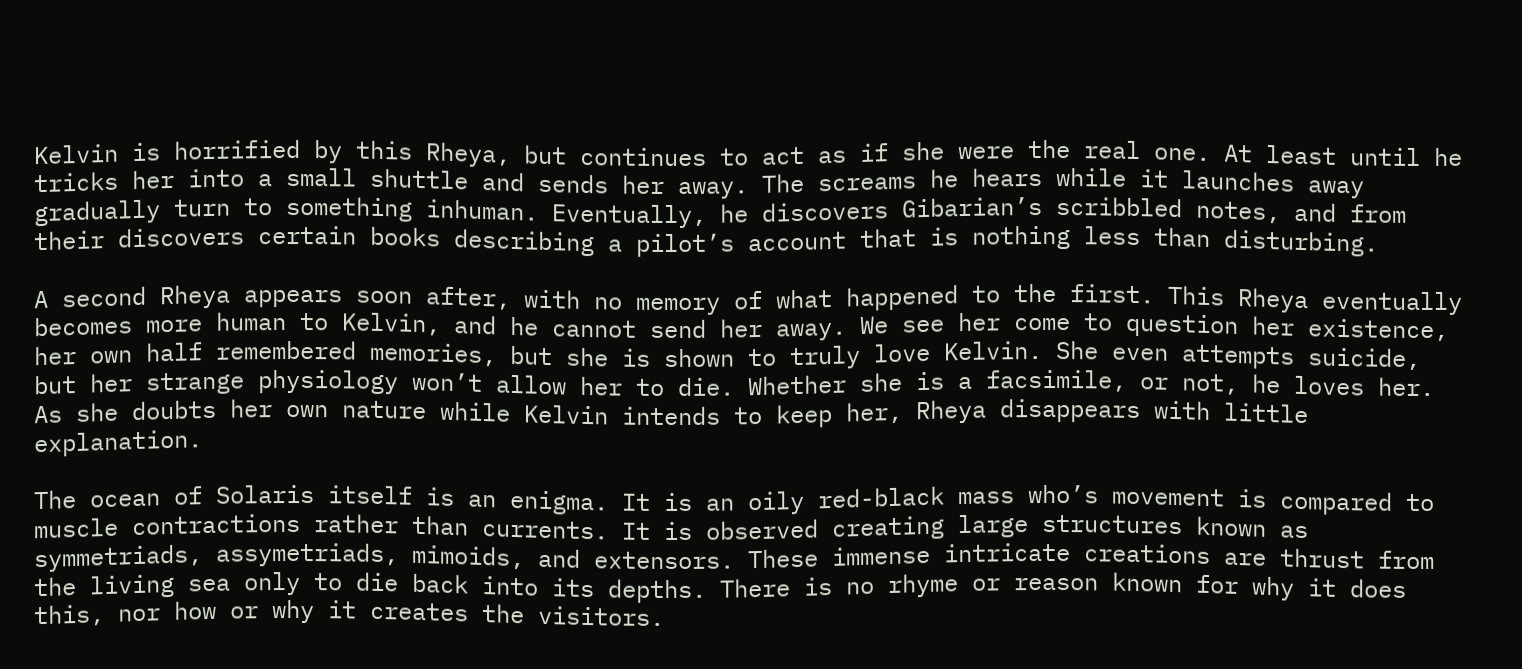Kelvin is horrified by this Rheya, but continues to act as if she were the real one. At least until he tricks her into a small shuttle and sends her away. The screams he hears while it launches away gradually turn to something inhuman. Eventually, he discovers Gibarian’s scribbled notes, and from their discovers certain books describing a pilot’s account that is nothing less than disturbing.

A second Rheya appears soon after, with no memory of what happened to the first. This Rheya eventually becomes more human to Kelvin, and he cannot send her away. We see her come to question her existence, her own half remembered memories, but she is shown to truly love Kelvin. She even attempts suicide, but her strange physiology won’t allow her to die. Whether she is a facsimile, or not, he loves her. As she doubts her own nature while Kelvin intends to keep her, Rheya disappears with little explanation.

The ocean of Solaris itself is an enigma. It is an oily red-black mass who’s movement is compared to muscle contractions rather than currents. It is observed creating large structures known as symmetriads, assymetriads, mimoids, and extensors. These immense intricate creations are thrust from the living sea only to die back into its depths. There is no rhyme or reason known for why it does this, nor how or why it creates the visitors.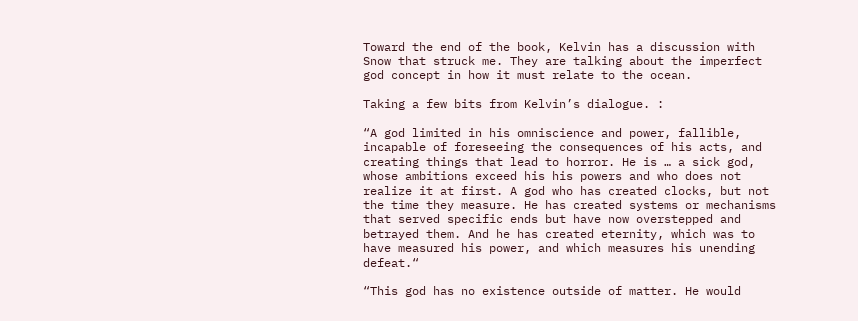Toward the end of the book, Kelvin has a discussion with Snow that struck me. They are talking about the imperfect god concept in how it must relate to the ocean.

Taking a few bits from Kelvin’s dialogue. :

“A god limited in his omniscience and power, fallible, incapable of foreseeing the consequences of his acts, and creating things that lead to horror. He is … a sick god, whose ambitions exceed his his powers and who does not realize it at first. A god who has created clocks, but not the time they measure. He has created systems or mechanisms that served specific ends but have now overstepped and betrayed them. And he has created eternity, which was to have measured his power, and which measures his unending defeat.“

“This god has no existence outside of matter. He would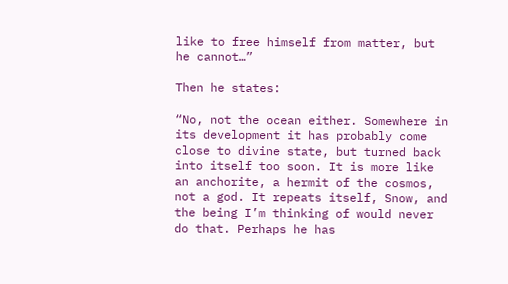like to free himself from matter, but he cannot…”

Then he states:

“No, not the ocean either. Somewhere in its development it has probably come close to divine state, but turned back into itself too soon. It is more like an anchorite, a hermit of the cosmos, not a god. It repeats itself, Snow, and the being I’m thinking of would never do that. Perhaps he has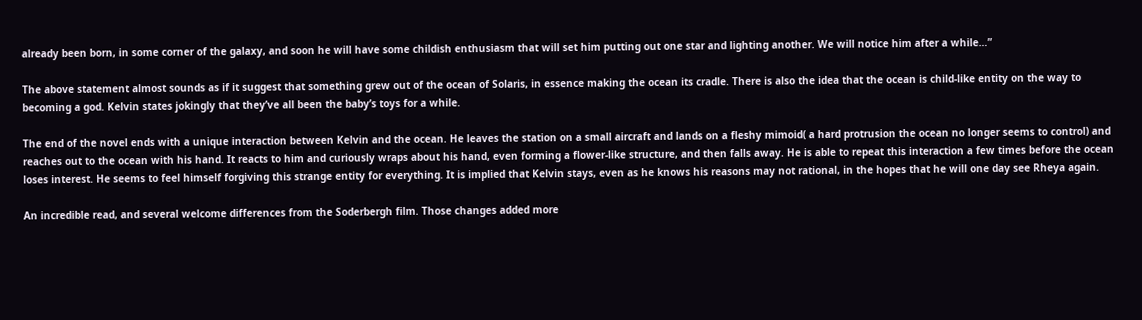already been born, in some corner of the galaxy, and soon he will have some childish enthusiasm that will set him putting out one star and lighting another. We will notice him after a while…”

The above statement almost sounds as if it suggest that something grew out of the ocean of Solaris, in essence making the ocean its cradle. There is also the idea that the ocean is child-like entity on the way to becoming a god. Kelvin states jokingly that they’ve all been the baby’s toys for a while.

The end of the novel ends with a unique interaction between Kelvin and the ocean. He leaves the station on a small aircraft and lands on a fleshy mimoid( a hard protrusion the ocean no longer seems to control) and reaches out to the ocean with his hand. It reacts to him and curiously wraps about his hand, even forming a flower-like structure, and then falls away. He is able to repeat this interaction a few times before the ocean loses interest. He seems to feel himself forgiving this strange entity for everything. It is implied that Kelvin stays, even as he knows his reasons may not rational, in the hopes that he will one day see Rheya again.

An incredible read, and several welcome differences from the Soderbergh film. Those changes added more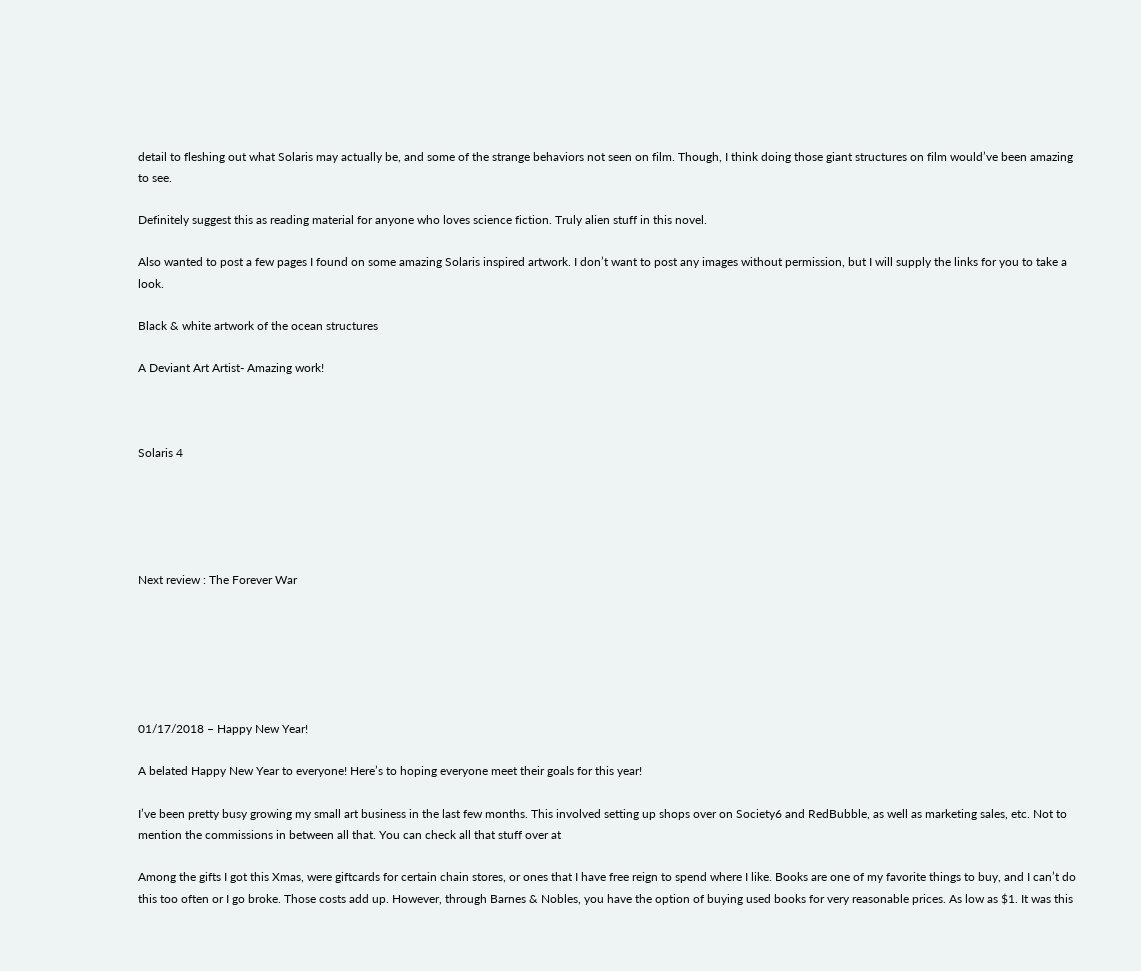detail to fleshing out what Solaris may actually be, and some of the strange behaviors not seen on film. Though, I think doing those giant structures on film would’ve been amazing to see.

Definitely suggest this as reading material for anyone who loves science fiction. Truly alien stuff in this novel.

Also wanted to post a few pages I found on some amazing Solaris inspired artwork. I don’t want to post any images without permission, but I will supply the links for you to take a look.

Black & white artwork of the ocean structures

A Deviant Art Artist- Amazing work!



Solaris 4





Next review : The Forever War






01/17/2018 – Happy New Year!

A belated Happy New Year to everyone! Here’s to hoping everyone meet their goals for this year!

I’ve been pretty busy growing my small art business in the last few months. This involved setting up shops over on Society6 and RedBubble, as well as marketing sales, etc. Not to mention the commissions in between all that. You can check all that stuff over at

Among the gifts I got this Xmas, were giftcards for certain chain stores, or ones that I have free reign to spend where I like. Books are one of my favorite things to buy, and I can’t do this too often or I go broke. Those costs add up. However, through Barnes & Nobles, you have the option of buying used books for very reasonable prices. As low as $1. It was this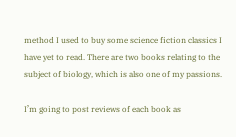method I used to buy some science fiction classics I have yet to read. There are two books relating to the subject of biology, which is also one of my passions.

I’m going to post reviews of each book as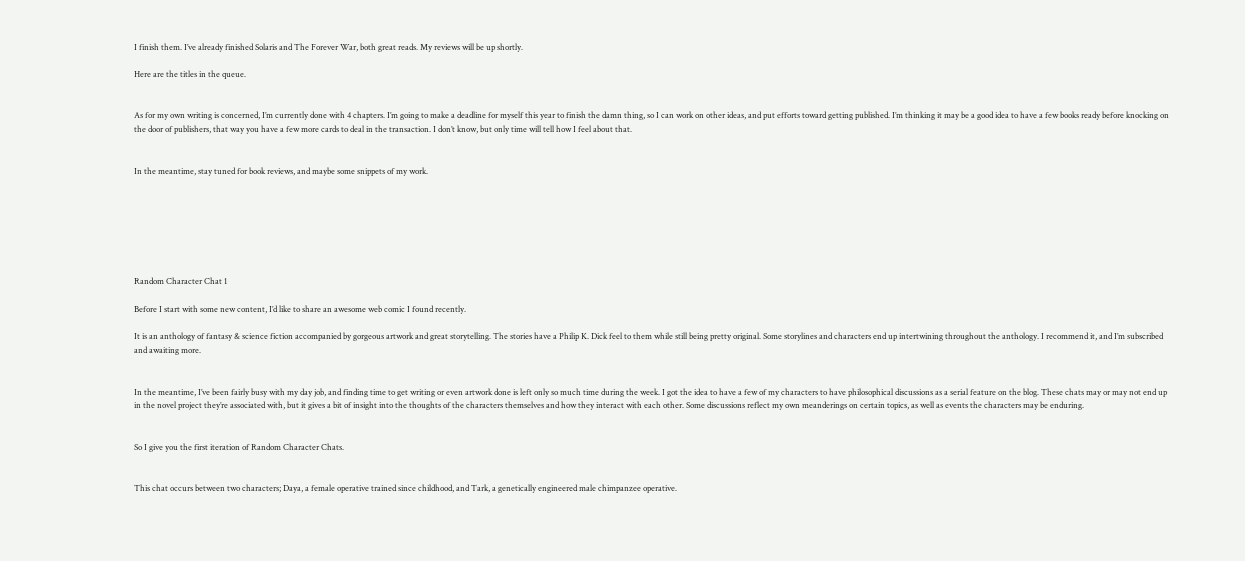I finish them. I’ve already finished Solaris and The Forever War, both great reads. My reviews will be up shortly.

Here are the titles in the queue.


As for my own writing is concerned, I’m currently done with 4 chapters. I’m going to make a deadline for myself this year to finish the damn thing, so I can work on other ideas, and put efforts toward getting published. I’m thinking it may be a good idea to have a few books ready before knocking on the door of publishers, that way you have a few more cards to deal in the transaction. I don’t know, but only time will tell how I feel about that.


In the meantime, stay tuned for book reviews, and maybe some snippets of my work.







Random Character Chat 1

Before I start with some new content, I’d like to share an awesome web comic I found recently.

It is an anthology of fantasy & science fiction accompanied by gorgeous artwork and great storytelling. The stories have a Philip K. Dick feel to them while still being pretty original. Some storylines and characters end up intertwining throughout the anthology. I recommend it, and I’m subscribed and awaiting more.


In the meantime, I’ve been fairly busy with my day job, and finding time to get writing or even artwork done is left only so much time during the week. I got the idea to have a few of my characters to have philosophical discussions as a serial feature on the blog. These chats may or may not end up in the novel project they’re associated with, but it gives a bit of insight into the thoughts of the characters themselves and how they interact with each other. Some discussions reflect my own meanderings on certain topics, as well as events the characters may be enduring.


So I give you the first iteration of Random Character Chats.


This chat occurs between two characters; Daya, a female operative trained since childhood, and Tark, a genetically engineered male chimpanzee operative.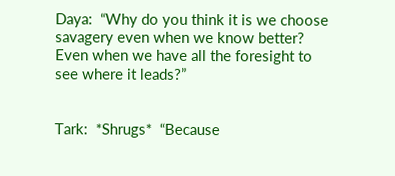Daya:  “Why do you think it is we choose savagery even when we know better? Even when we have all the foresight to see where it leads?”


Tark:  *Shrugs*  “Because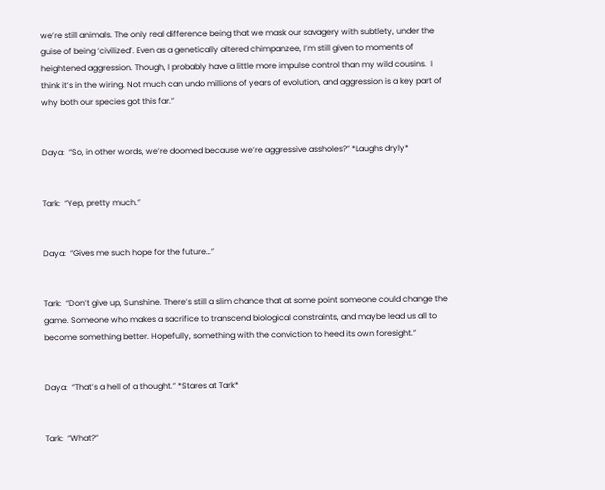we’re still animals. The only real difference being that we mask our savagery with subtlety, under the guise of being ‘civilized’. Even as a genetically altered chimpanzee, I’m still given to moments of heightened aggression. Though, I probably have a little more impulse control than my wild cousins.  I think it’s in the wiring. Not much can undo millions of years of evolution, and aggression is a key part of why both our species got this far.”


Daya:  “So, in other words, we’re doomed because we’re aggressive assholes?” *Laughs dryly*


Tark:  “Yep, pretty much.”


Daya:  “Gives me such hope for the future…”


Tark:  “Don’t give up, Sunshine. There’s still a slim chance that at some point someone could change the game. Someone who makes a sacrifice to transcend biological constraints, and maybe lead us all to become something better. Hopefully, something with the conviction to heed its own foresight.”


Daya:  “That’s a hell of a thought.” *Stares at Tark*


Tark:  “What?”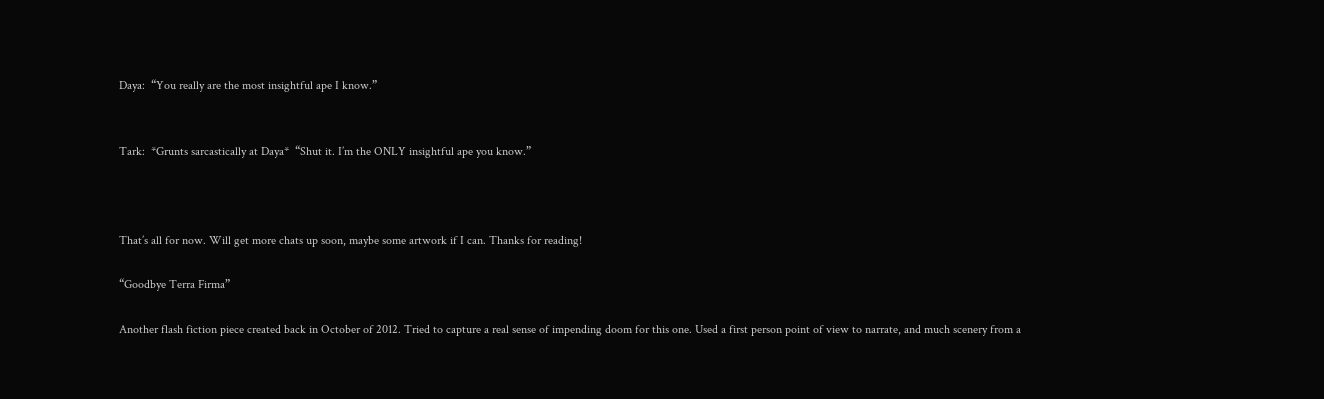Daya:  “You really are the most insightful ape I know.”


Tark:  *Grunts sarcastically at Daya*  “Shut it. I’m the ONLY insightful ape you know.”



That’s all for now. Will get more chats up soon, maybe some artwork if I can. Thanks for reading!

“Goodbye Terra Firma”

Another flash fiction piece created back in October of 2012. Tried to capture a real sense of impending doom for this one. Used a first person point of view to narrate, and much scenery from a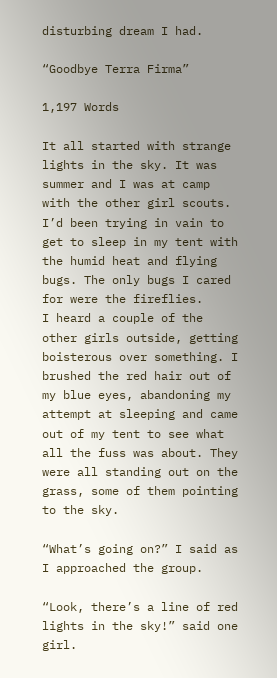disturbing dream I had.

“Goodbye Terra Firma”

1,197 Words

It all started with strange lights in the sky. It was summer and I was at camp with the other girl scouts. I’d been trying in vain to get to sleep in my tent with the humid heat and flying bugs. The only bugs I cared for were the fireflies.
I heard a couple of the other girls outside, getting boisterous over something. I brushed the red hair out of my blue eyes, abandoning my attempt at sleeping and came out of my tent to see what all the fuss was about. They were all standing out on the grass, some of them pointing to the sky.

“What’s going on?” I said as I approached the group.

“Look, there’s a line of red lights in the sky!” said one girl.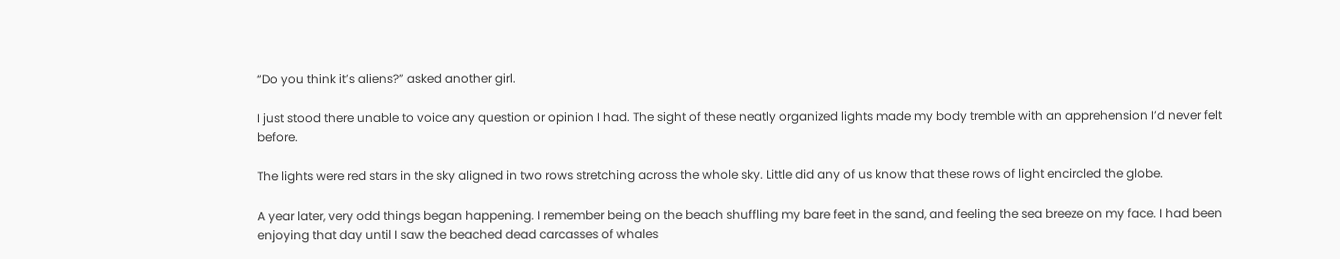“Do you think it’s aliens?” asked another girl.

I just stood there unable to voice any question or opinion I had. The sight of these neatly organized lights made my body tremble with an apprehension I’d never felt before.

The lights were red stars in the sky aligned in two rows stretching across the whole sky. Little did any of us know that these rows of light encircled the globe.

A year later, very odd things began happening. I remember being on the beach shuffling my bare feet in the sand, and feeling the sea breeze on my face. I had been enjoying that day until I saw the beached dead carcasses of whales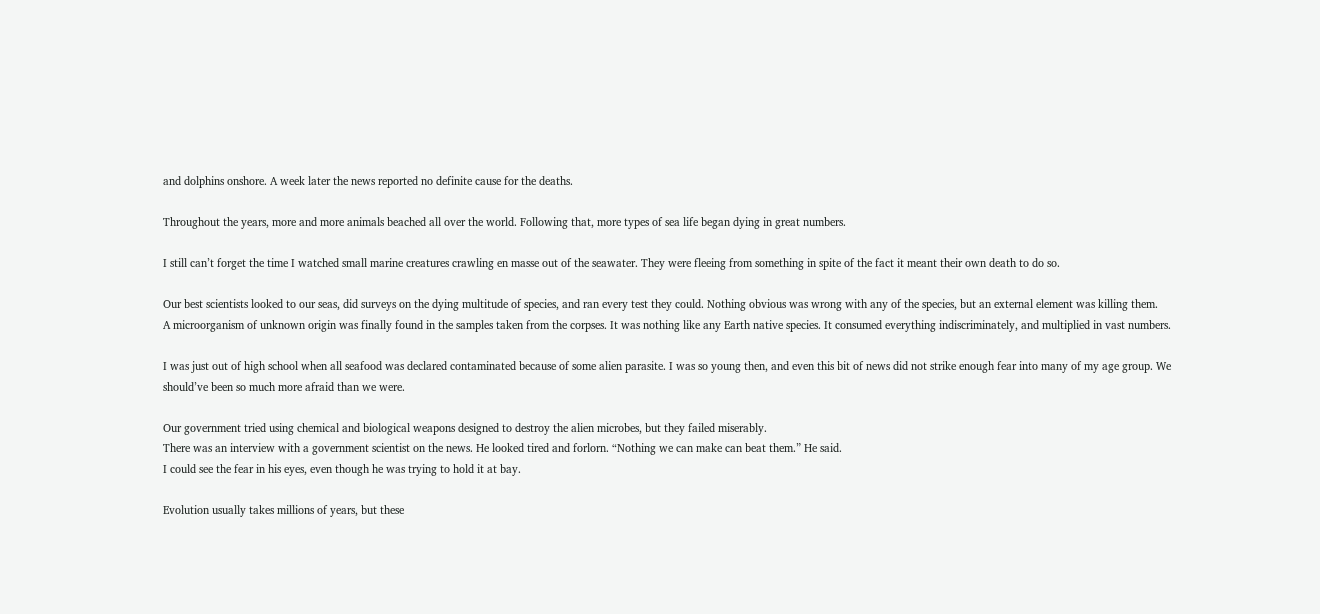and dolphins onshore. A week later the news reported no definite cause for the deaths.

Throughout the years, more and more animals beached all over the world. Following that, more types of sea life began dying in great numbers.

I still can’t forget the time I watched small marine creatures crawling en masse out of the seawater. They were fleeing from something in spite of the fact it meant their own death to do so.

Our best scientists looked to our seas, did surveys on the dying multitude of species, and ran every test they could. Nothing obvious was wrong with any of the species, but an external element was killing them.
A microorganism of unknown origin was finally found in the samples taken from the corpses. It was nothing like any Earth native species. It consumed everything indiscriminately, and multiplied in vast numbers.

I was just out of high school when all seafood was declared contaminated because of some alien parasite. I was so young then, and even this bit of news did not strike enough fear into many of my age group. We should’ve been so much more afraid than we were.

Our government tried using chemical and biological weapons designed to destroy the alien microbes, but they failed miserably.
There was an interview with a government scientist on the news. He looked tired and forlorn. “Nothing we can make can beat them.” He said.
I could see the fear in his eyes, even though he was trying to hold it at bay.

Evolution usually takes millions of years, but these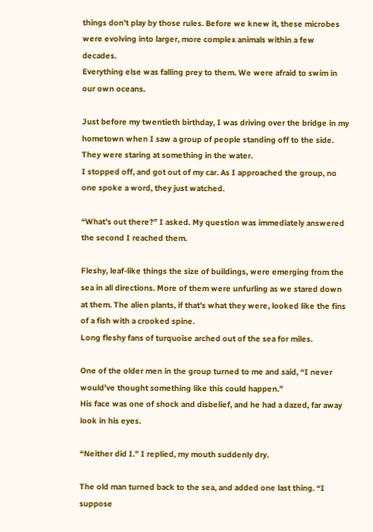things don’t play by those rules. Before we knew it, these microbes were evolving into larger, more complex animals within a few decades.
Everything else was falling prey to them. We were afraid to swim in our own oceans.

Just before my twentieth birthday, I was driving over the bridge in my hometown when I saw a group of people standing off to the side. They were staring at something in the water.
I stopped off, and got out of my car. As I approached the group, no one spoke a word, they just watched.

“What’s out there?” I asked. My question was immediately answered the second I reached them.

Fleshy, leaf-like things the size of buildings, were emerging from the sea in all directions. More of them were unfurling as we stared down at them. The alien plants, if that’s what they were, looked like the fins of a fish with a crooked spine.
Long fleshy fans of turquoise arched out of the sea for miles.

One of the older men in the group turned to me and said, “I never would’ve thought something like this could happen.”
His face was one of shock and disbelief, and he had a dazed, far away look in his eyes.

“Neither did I.” I replied, my mouth suddenly dry.

The old man turned back to the sea, and added one last thing. “I suppose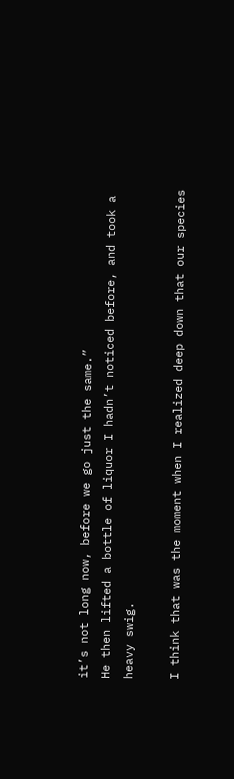it’s not long now, before we go just the same.”
He then lifted a bottle of liquor I hadn’t noticed before, and took a heavy swig.

I think that was the moment when I realized deep down that our species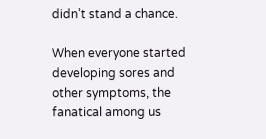didn’t stand a chance.

When everyone started developing sores and other symptoms, the fanatical among us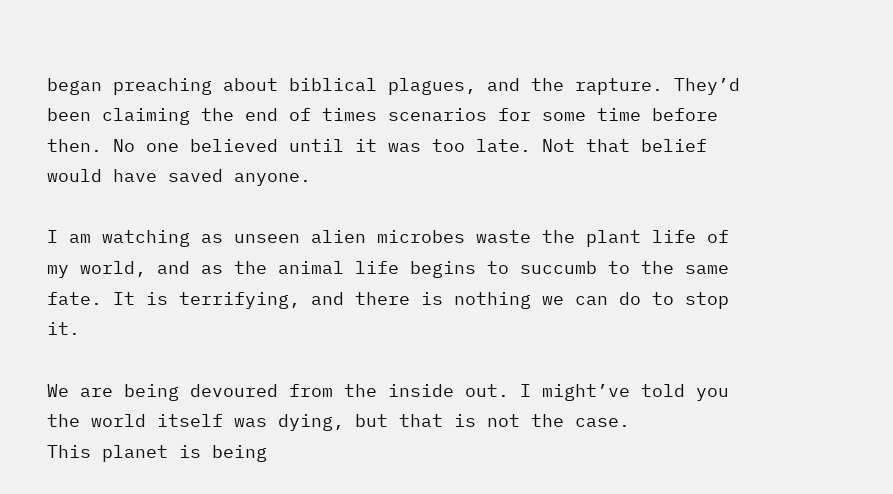began preaching about biblical plagues, and the rapture. They’d been claiming the end of times scenarios for some time before then. No one believed until it was too late. Not that belief would have saved anyone.

I am watching as unseen alien microbes waste the plant life of my world, and as the animal life begins to succumb to the same fate. It is terrifying, and there is nothing we can do to stop it.

We are being devoured from the inside out. I might’ve told you the world itself was dying, but that is not the case.
This planet is being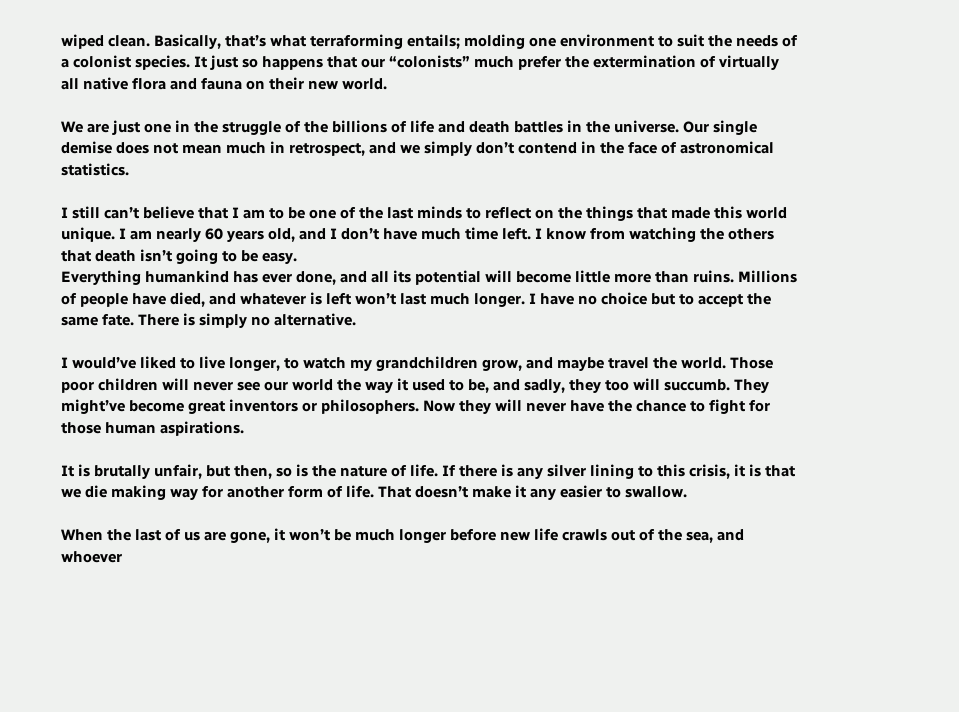wiped clean. Basically, that’s what terraforming entails; molding one environment to suit the needs of a colonist species. It just so happens that our “colonists” much prefer the extermination of virtually all native flora and fauna on their new world.

We are just one in the struggle of the billions of life and death battles in the universe. Our single demise does not mean much in retrospect, and we simply don’t contend in the face of astronomical statistics.

I still can’t believe that I am to be one of the last minds to reflect on the things that made this world unique. I am nearly 60 years old, and I don’t have much time left. I know from watching the others that death isn’t going to be easy.
Everything humankind has ever done, and all its potential will become little more than ruins. Millions of people have died, and whatever is left won’t last much longer. I have no choice but to accept the same fate. There is simply no alternative.

I would’ve liked to live longer, to watch my grandchildren grow, and maybe travel the world. Those poor children will never see our world the way it used to be, and sadly, they too will succumb. They might’ve become great inventors or philosophers. Now they will never have the chance to fight for those human aspirations.

It is brutally unfair, but then, so is the nature of life. If there is any silver lining to this crisis, it is that we die making way for another form of life. That doesn’t make it any easier to swallow.

When the last of us are gone, it won’t be much longer before new life crawls out of the sea, and whoever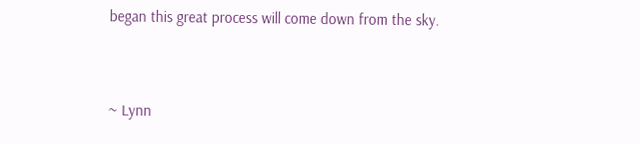began this great process will come down from the sky.


~ Lynn